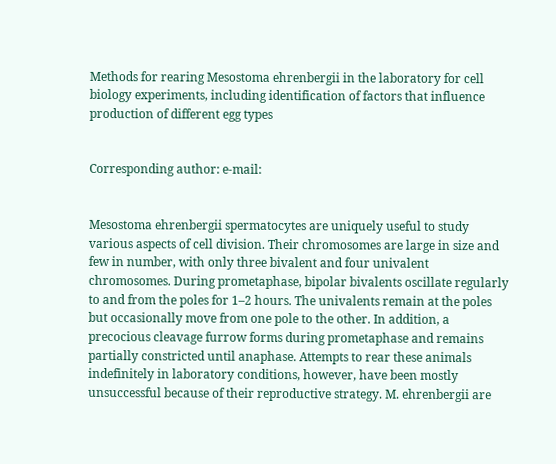Methods for rearing Mesostoma ehrenbergii in the laboratory for cell biology experiments, including identification of factors that influence production of different egg types


Corresponding author: e-mail:


Mesostoma ehrenbergii spermatocytes are uniquely useful to study various aspects of cell division. Their chromosomes are large in size and few in number, with only three bivalent and four univalent chromosomes. During prometaphase, bipolar bivalents oscillate regularly to and from the poles for 1–2 hours. The univalents remain at the poles but occasionally move from one pole to the other. In addition, a precocious cleavage furrow forms during prometaphase and remains partially constricted until anaphase. Attempts to rear these animals indefinitely in laboratory conditions, however, have been mostly unsuccessful because of their reproductive strategy. M. ehrenbergii are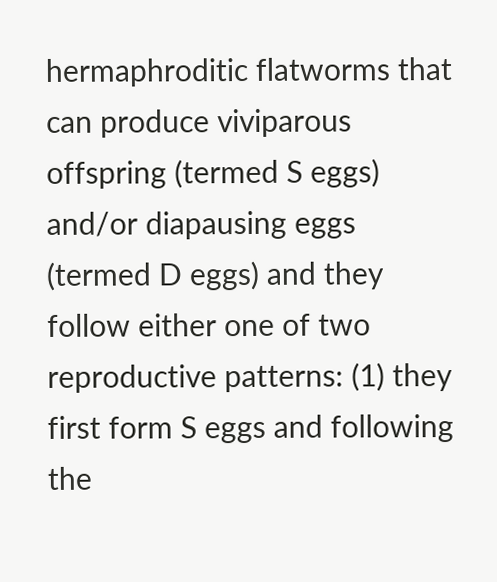hermaphroditic flatworms that can produce viviparous offspring (termed S eggs) and/or diapausing eggs (termed D eggs) and they follow either one of two reproductive patterns: (1) they first form S eggs and following the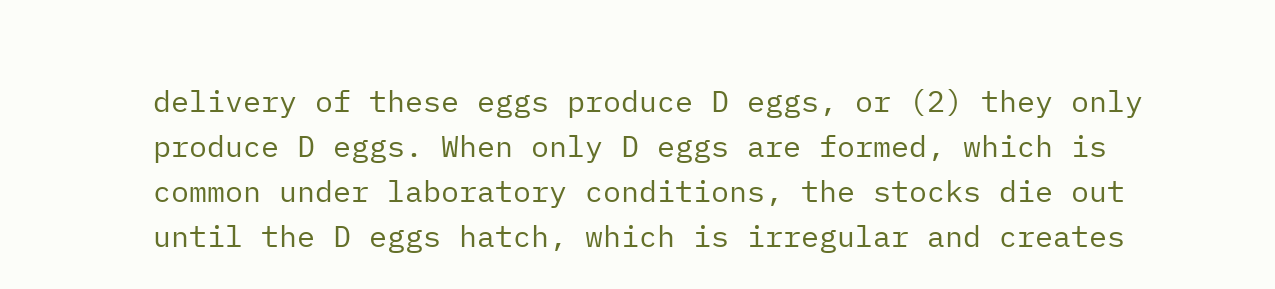delivery of these eggs produce D eggs, or (2) they only produce D eggs. When only D eggs are formed, which is common under laboratory conditions, the stocks die out until the D eggs hatch, which is irregular and creates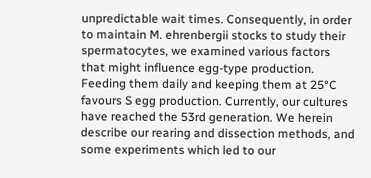unpredictable wait times. Consequently, in order to maintain M. ehrenbergii stocks to study their spermatocytes, we examined various factors that might influence egg-type production. Feeding them daily and keeping them at 25°C favours S egg production. Currently, our cultures have reached the 53rd generation. We herein describe our rearing and dissection methods, and some experiments which led to our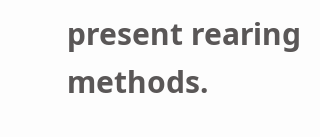present rearing methods.